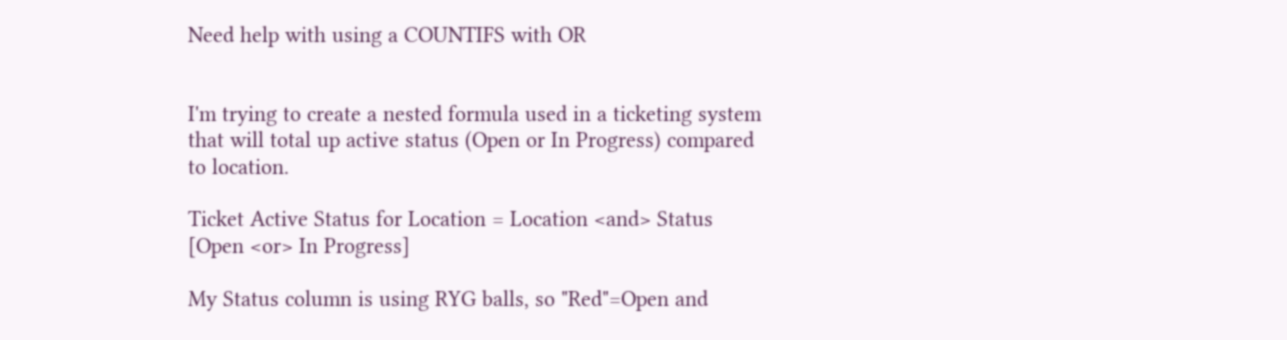Need help with using a COUNTIFS with OR


I'm trying to create a nested formula used in a ticketing system that will total up active status (Open or In Progress) compared to location.

Ticket Active Status for Location = Location <and> Status [Open <or> In Progress]

My Status column is using RYG balls, so "Red"=Open and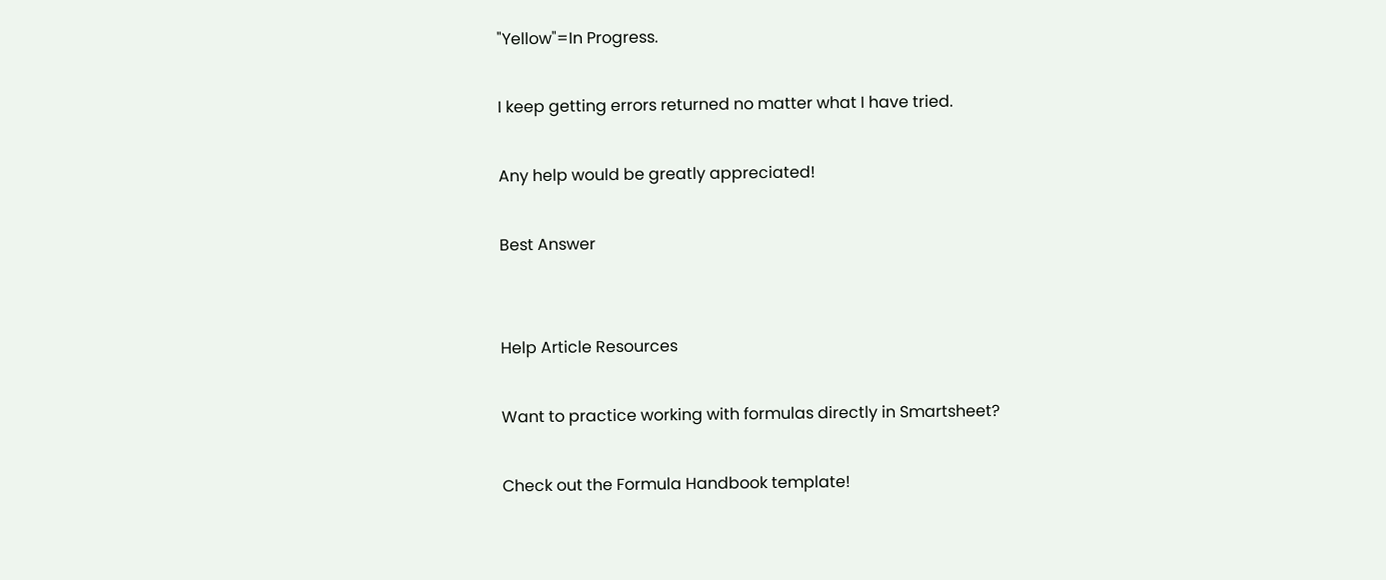"Yellow"=In Progress.

I keep getting errors returned no matter what I have tried.

Any help would be greatly appreciated!

Best Answer


Help Article Resources

Want to practice working with formulas directly in Smartsheet?

Check out the Formula Handbook template!